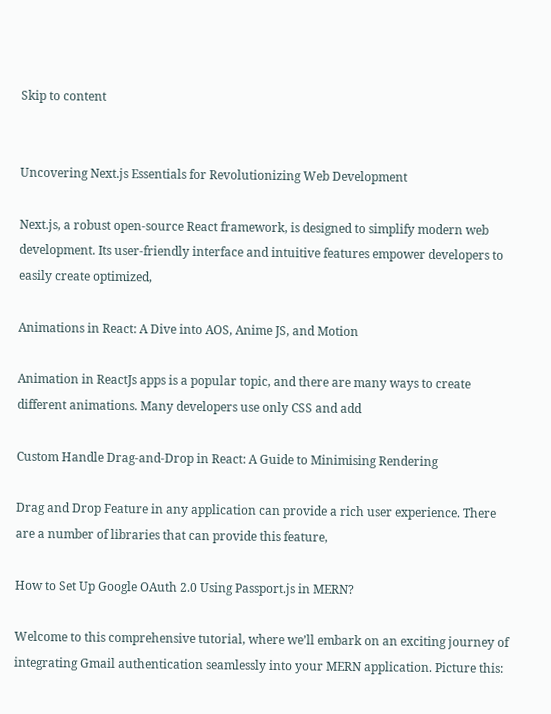Skip to content


Uncovering Next.js Essentials for Revolutionizing Web Development

Next.js, a robust open-source React framework, is designed to simplify modern web development. Its user-friendly interface and intuitive features empower developers to easily create optimized,

Animations in React: A Dive into AOS, Anime JS, and Motion

Animation in ReactJs apps is a popular topic, and there are many ways to create different animations. Many developers use only CSS and add

Custom Handle Drag-and-Drop in React: A Guide to Minimising Rendering

Drag and Drop Feature in any application can provide a rich user experience. There are a number of libraries that can provide this feature,

How to Set Up Google OAuth 2.0 Using Passport.js in MERN?

Welcome to this comprehensive tutorial, where we’ll embark on an exciting journey of integrating Gmail authentication seamlessly into your MERN application. Picture this: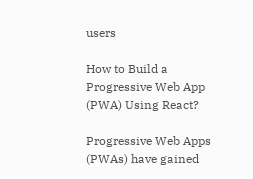users

How to Build a Progressive Web App (PWA) Using React?

Progressive Web Apps (PWAs) have gained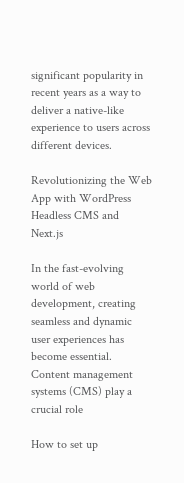significant popularity in recent years as a way to deliver a native-like experience to users across different devices.

Revolutionizing the Web App with WordPress Headless CMS and Next.js

In the fast-evolving world of web development, creating seamless and dynamic user experiences has become essential. Content management systems (CMS) play a crucial role

How to set up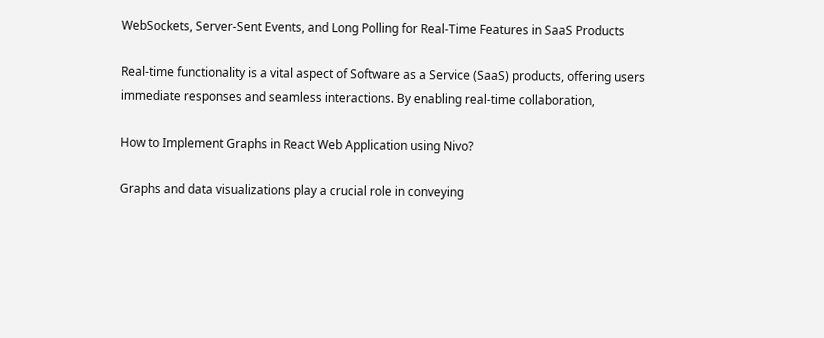WebSockets, Server-Sent Events, and Long Polling for Real-Time Features in SaaS Products

Real-time functionality is a vital aspect of Software as a Service (SaaS) products, offering users immediate responses and seamless interactions. By enabling real-time collaboration,

How to Implement Graphs in React Web Application using Nivo?

Graphs and data visualizations play a crucial role in conveying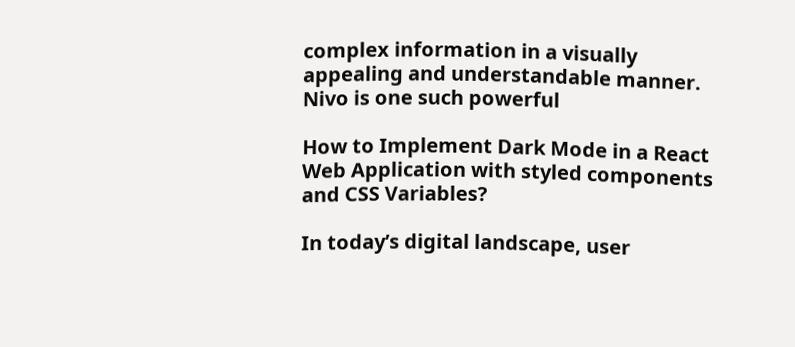complex information in a visually appealing and understandable manner. Nivo is one such powerful

How to Implement Dark Mode in a React Web Application with styled components and CSS Variables?

In today’s digital landscape, user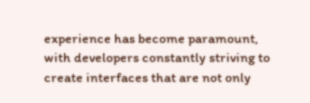experience has become paramount, with developers constantly striving to create interfaces that are not only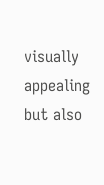visually appealing but also